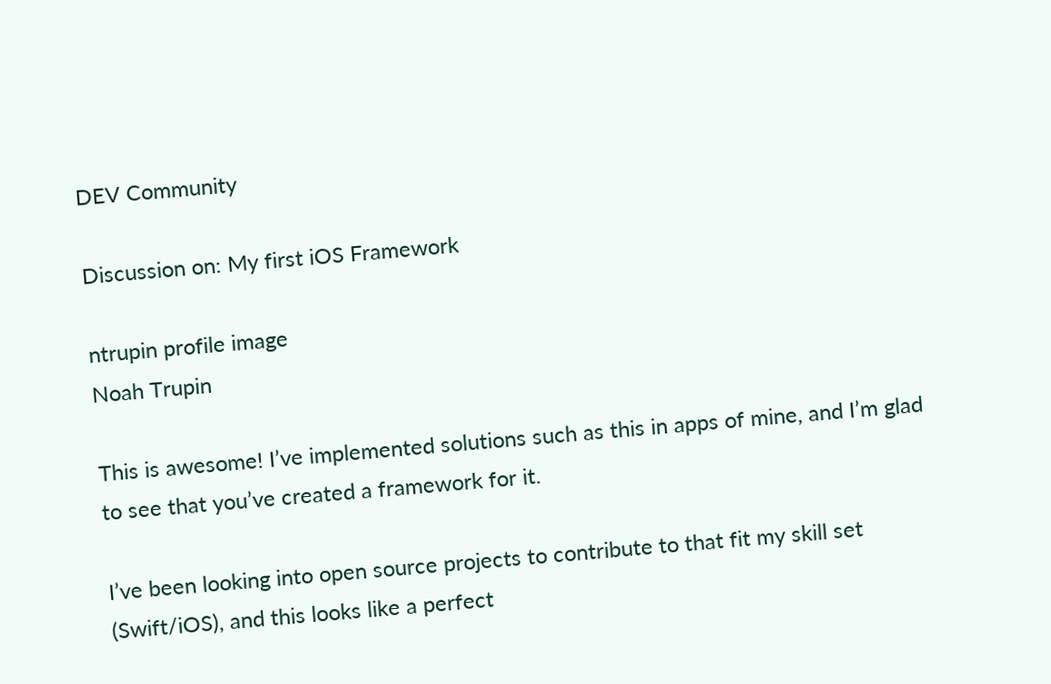DEV Community

Discussion on: My first iOS Framework

ntrupin profile image
Noah Trupin

This is awesome! I’ve implemented solutions such as this in apps of mine, and I’m glad to see that you’ve created a framework for it.

I’ve been looking into open source projects to contribute to that fit my skill set (Swift/iOS), and this looks like a perfect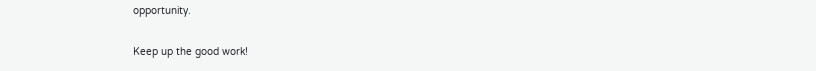opportunity.

Keep up the good work!